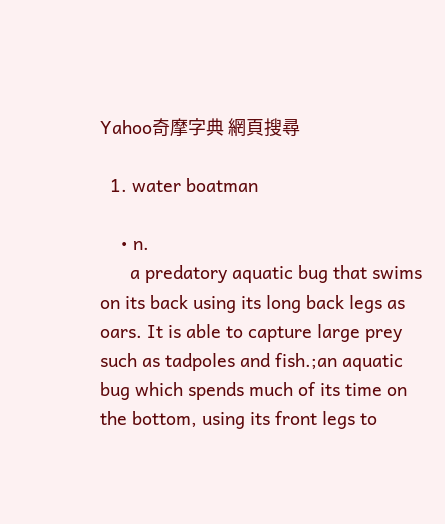Yahoo奇摩字典 網頁搜尋

  1. water boatman

    • n.
      a predatory aquatic bug that swims on its back using its long back legs as oars. It is able to capture large prey such as tadpoles and fish.;an aquatic bug which spends much of its time on the bottom, using its front legs to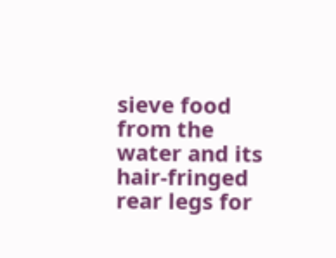sieve food from the water and its hair-fringed rear legs for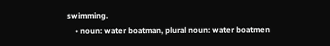swimming.
    • noun: water boatman, plural noun: water boatmen